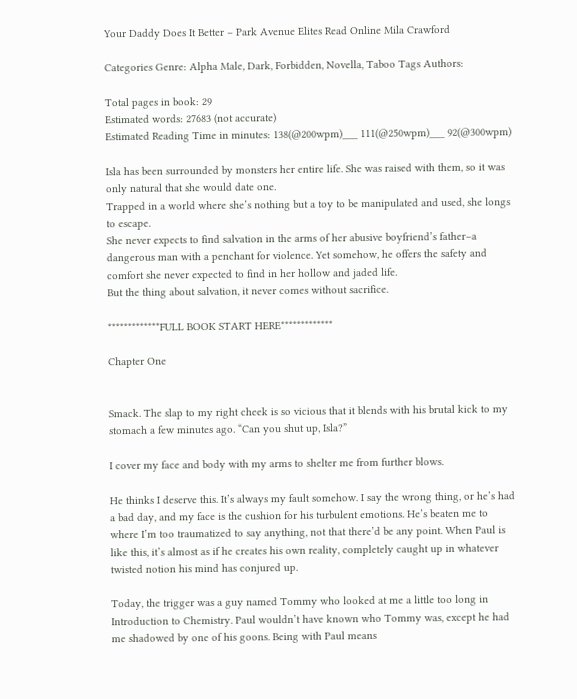Your Daddy Does It Better – Park Avenue Elites Read Online Mila Crawford

Categories Genre: Alpha Male, Dark, Forbidden, Novella, Taboo Tags Authors:

Total pages in book: 29
Estimated words: 27683 (not accurate)
Estimated Reading Time in minutes: 138(@200wpm)___ 111(@250wpm)___ 92(@300wpm)

Isla has been surrounded by monsters her entire life. She was raised with them, so it was only natural that she would date one.
Trapped in a world where she’s nothing but a toy to be manipulated and used, she longs to escape.
She never expects to find salvation in the arms of her abusive boyfriend’s father–a dangerous man with a penchant for violence. Yet somehow, he offers the safety and comfort she never expected to find in her hollow and jaded life.
But the thing about salvation, it never comes without sacrifice.

*************FULL BOOK START HERE*************

Chapter One


Smack. The slap to my right cheek is so vicious that it blends with his brutal kick to my stomach a few minutes ago. “Can you shut up, Isla?”

I cover my face and body with my arms to shelter me from further blows.

He thinks I deserve this. It’s always my fault somehow. I say the wrong thing, or he’s had a bad day, and my face is the cushion for his turbulent emotions. He’s beaten me to where I’m too traumatized to say anything, not that there’d be any point. When Paul is like this, it’s almost as if he creates his own reality, completely caught up in whatever twisted notion his mind has conjured up.

Today, the trigger was a guy named Tommy who looked at me a little too long in Introduction to Chemistry. Paul wouldn’t have known who Tommy was, except he had me shadowed by one of his goons. Being with Paul means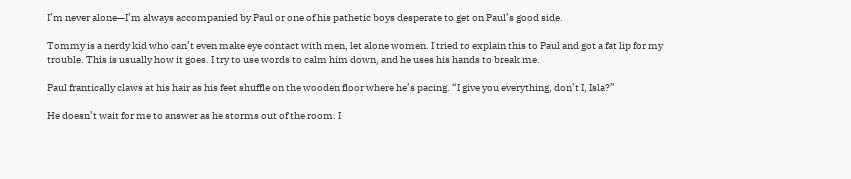I’m never alone—I’m always accompanied by Paul or one of his pathetic boys desperate to get on Paul’s good side.

Tommy is a nerdy kid who can’t even make eye contact with men, let alone women. I tried to explain this to Paul and got a fat lip for my trouble. This is usually how it goes. I try to use words to calm him down, and he uses his hands to break me.

Paul frantically claws at his hair as his feet shuffle on the wooden floor where he’s pacing. “I give you everything, don’t I, Isla?”

He doesn’t wait for me to answer as he storms out of the room. I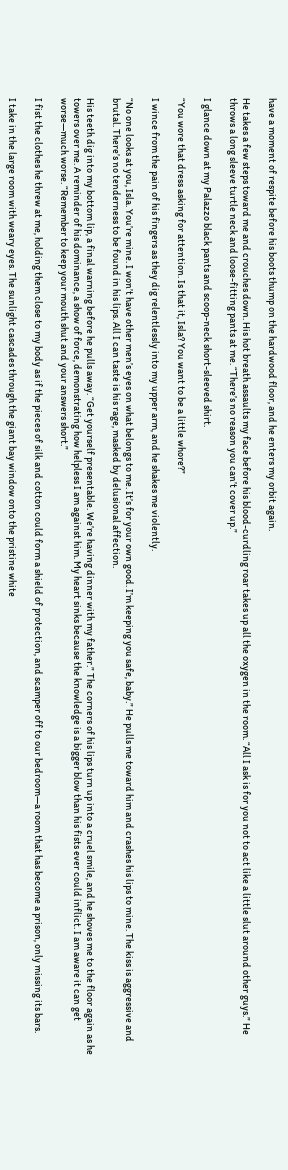have a moment of respite before his boots thump on the hardwood floor, and he enters my orbit again.

He takes a few steps toward me and crouches down. His hot breath assaults my face before his blood-curdling roar takes up all the oxygen in the room. “All I ask is for you not to act like a little slut around other guys.” He throws a long sleeve turtle neck and loose-fitting pants at me. “There’s no reason you can’t cover up.”

I glance down at my Palazzo black pants and scoop-neck short-sleeved shirt.

“You wore that dress asking for attention. Is that it, Isla? You want to be a little whore?”

I wince from the pain of his fingers as they dig relentlessly into my upper arm, and he shakes me violently.

“No one looks at you, Isla. You’re mine. I won’t have other men’s eyes on what belongs to me. It’s for your own good. I’m keeping you safe, baby.” He pulls me toward him and crashes his lips to mine. The kiss is aggressive and brutal. There’s no tenderness to be found in his lips. All I can taste is his rage, masked by delusional affection.

His teeth dig into my bottom lip, a final warning before he pulls away. “Get yourself presentable. We’re having dinner with my father.” The corners of his lips turn up into a cruel smile, and he shoves me to the floor again as he towers over me. A reminder of his dominance, a show of force, demonstrating how helpless I am against him. My heart sinks because the knowledge is a bigger blow than his fists ever could inflict. I am aware it can get worse—much worse. “Remember to keep your mouth shut and your answers short.”

I fist the clothes he threw at me, holding them close to my body as if the pieces of silk and cotton could form a shield of protection, and scamper off to our bedroom—a room that has become a prison, only missing its bars.

I take in the large room with weary eyes. The sunlight cascades through the giant bay window onto the pristine white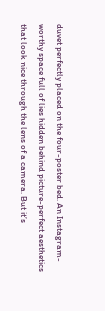duvet perfectly placed on the four-poster bed. An Instagram-worthy space full of lies hidden behind picture-perfect aesthetics that look nice through the lens of a camera. But it’s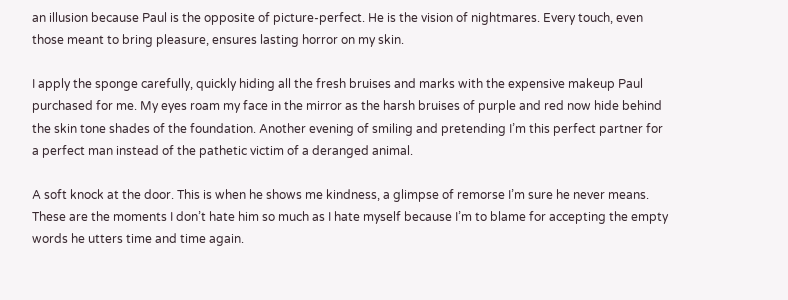an illusion because Paul is the opposite of picture-perfect. He is the vision of nightmares. Every touch, even those meant to bring pleasure, ensures lasting horror on my skin.

I apply the sponge carefully, quickly hiding all the fresh bruises and marks with the expensive makeup Paul purchased for me. My eyes roam my face in the mirror as the harsh bruises of purple and red now hide behind the skin tone shades of the foundation. Another evening of smiling and pretending I’m this perfect partner for a perfect man instead of the pathetic victim of a deranged animal.

A soft knock at the door. This is when he shows me kindness, a glimpse of remorse I’m sure he never means. These are the moments I don’t hate him so much as I hate myself because I’m to blame for accepting the empty words he utters time and time again.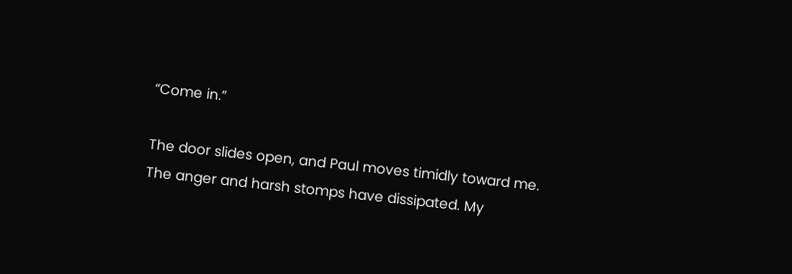“Come in.”

The door slides open, and Paul moves timidly toward me. The anger and harsh stomps have dissipated. My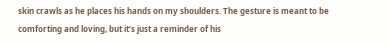skin crawls as he places his hands on my shoulders. The gesture is meant to be comforting and loving, but it’s just a reminder of his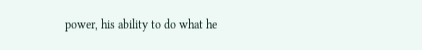power, his ability to do what he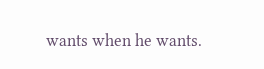wants when he wants.